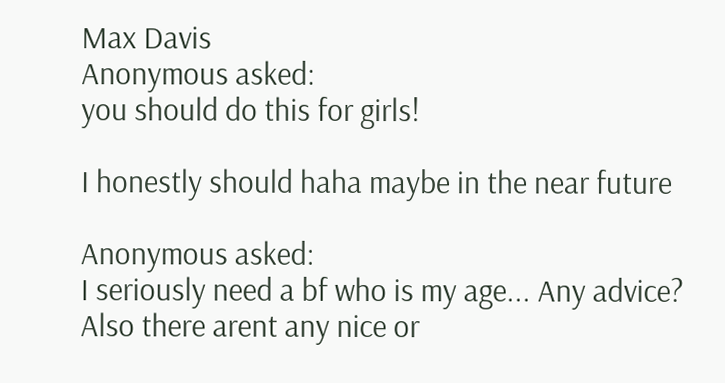Max Davis
Anonymous asked:
you should do this for girls!

I honestly should haha maybe in the near future

Anonymous asked:
I seriously need a bf who is my age... Any advice? Also there arent any nice or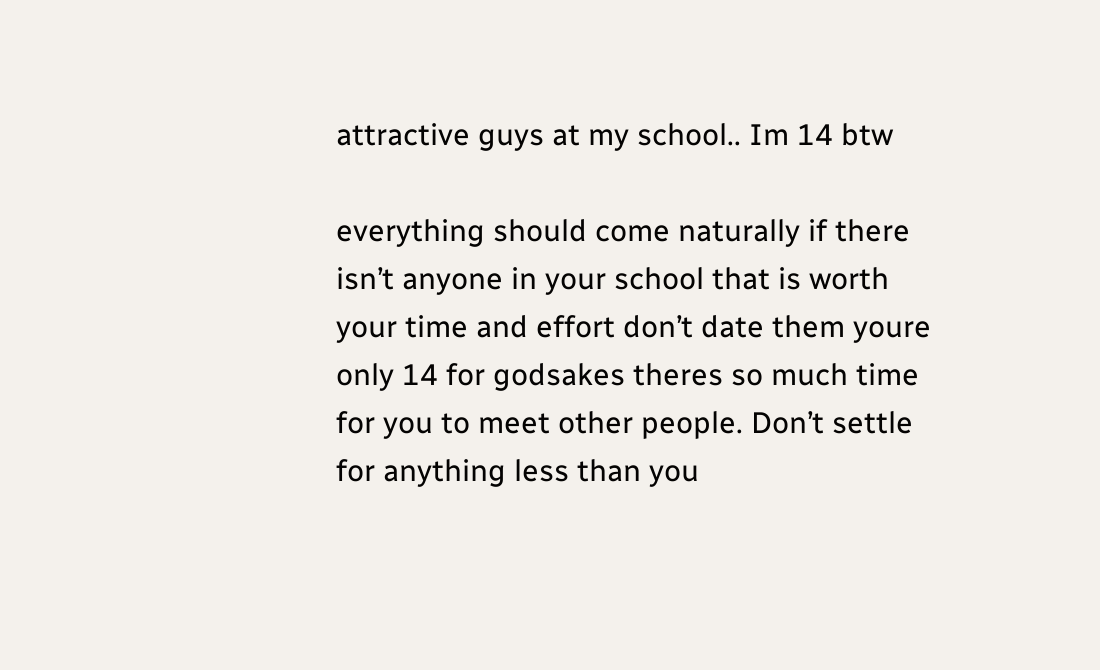attractive guys at my school.. Im 14 btw

everything should come naturally if there isn’t anyone in your school that is worth your time and effort don’t date them youre only 14 for godsakes theres so much time for you to meet other people. Don’t settle for anything less than you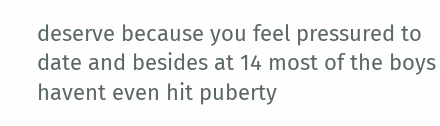deserve because you feel pressured to date and besides at 14 most of the boys havent even hit puberty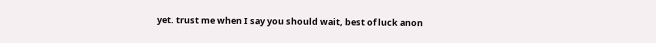yet. trust me when I say you should wait, best of luck anon